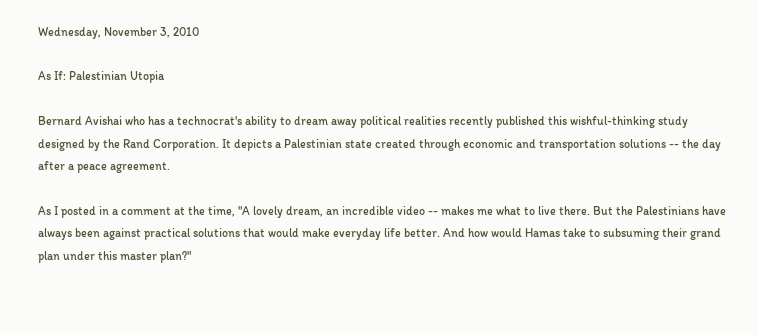Wednesday, November 3, 2010

As If: Palestinian Utopia

Bernard Avishai who has a technocrat's ability to dream away political realities recently published this wishful-thinking study designed by the Rand Corporation. It depicts a Palestinian state created through economic and transportation solutions -- the day after a peace agreement.

As I posted in a comment at the time, "A lovely dream, an incredible video -- makes me what to live there. But the Palestinians have always been against practical solutions that would make everyday life better. And how would Hamas take to subsuming their grand plan under this master plan?"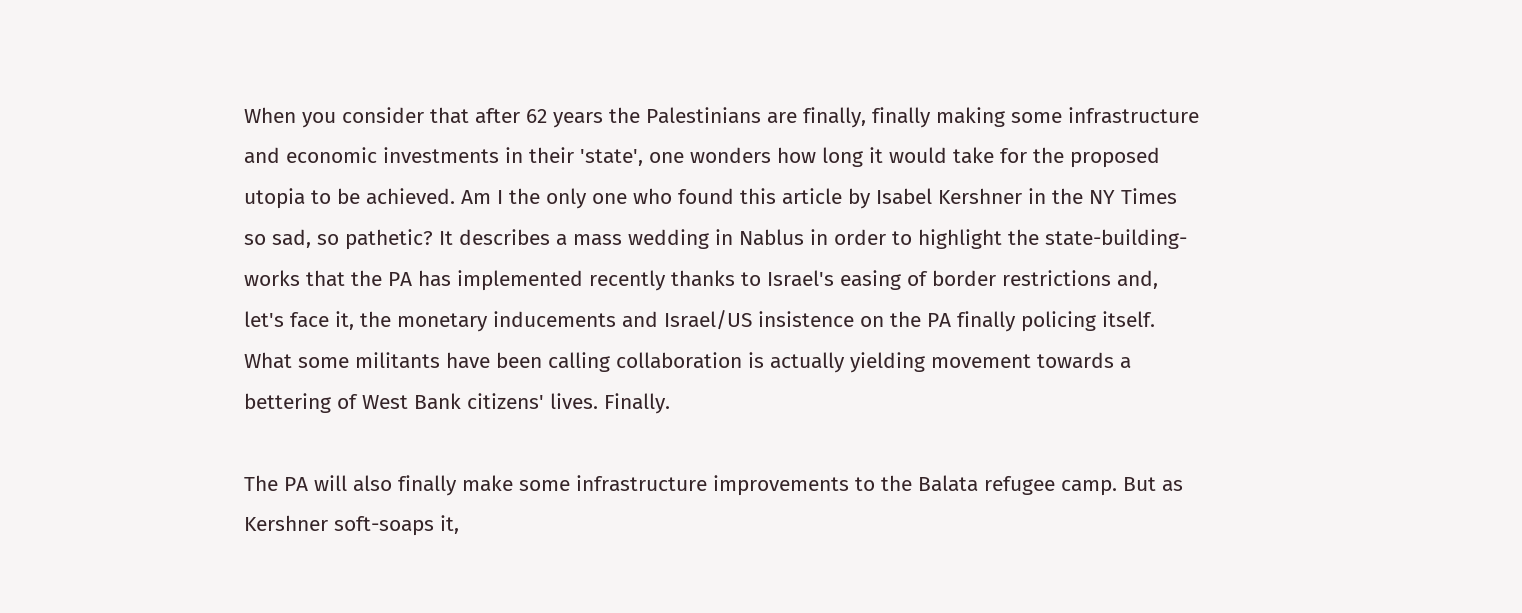When you consider that after 62 years the Palestinians are finally, finally making some infrastructure and economic investments in their 'state', one wonders how long it would take for the proposed utopia to be achieved. Am I the only one who found this article by Isabel Kershner in the NY Times so sad, so pathetic? It describes a mass wedding in Nablus in order to highlight the state-building-works that the PA has implemented recently thanks to Israel's easing of border restrictions and, let's face it, the monetary inducements and Israel/US insistence on the PA finally policing itself. What some militants have been calling collaboration is actually yielding movement towards a bettering of West Bank citizens' lives. Finally.

The PA will also finally make some infrastructure improvements to the Balata refugee camp. But as Kershner soft-soaps it,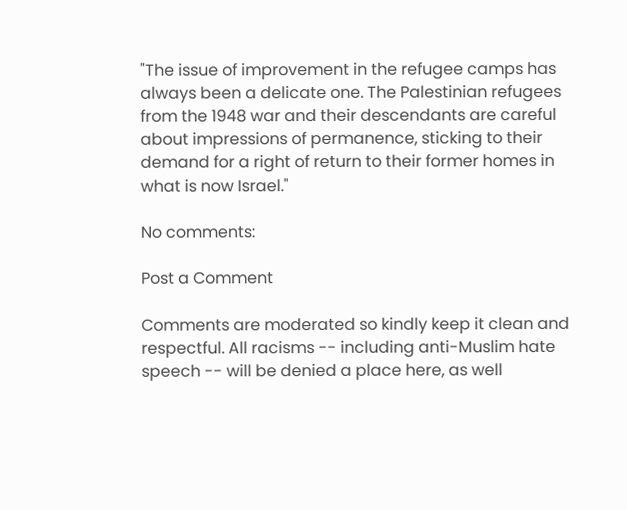"The issue of improvement in the refugee camps has always been a delicate one. The Palestinian refugees from the 1948 war and their descendants are careful about impressions of permanence, sticking to their demand for a right of return to their former homes in what is now Israel."

No comments:

Post a Comment

Comments are moderated so kindly keep it clean and respectful. All racisms -- including anti-Muslim hate speech -- will be denied a place here, as well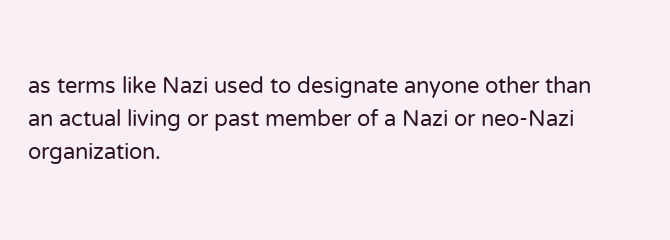as terms like Nazi used to designate anyone other than an actual living or past member of a Nazi or neo-Nazi organization.